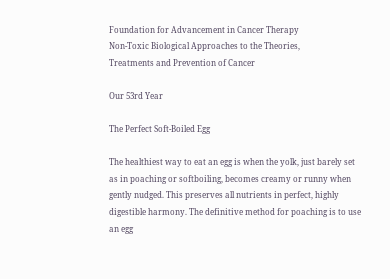Foundation for Advancement in Cancer Therapy
Non-Toxic Biological Approaches to the Theories,
Treatments and Prevention of Cancer

Our 53rd Year

The Perfect Soft-Boiled Egg

The healthiest way to eat an egg is when the yolk, just barely set as in poaching or softboiling, becomes creamy or runny when gently nudged. This preserves all nutrients in perfect, highly digestible harmony. The definitive method for poaching is to use an egg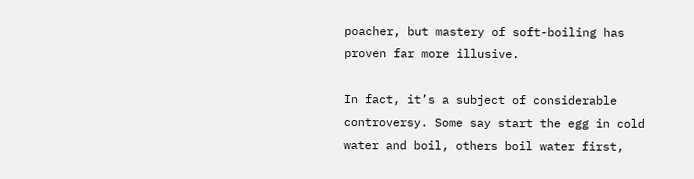poacher, but mastery of soft-boiling has proven far more illusive.

In fact, it’s a subject of considerable controversy. Some say start the egg in cold water and boil, others boil water first,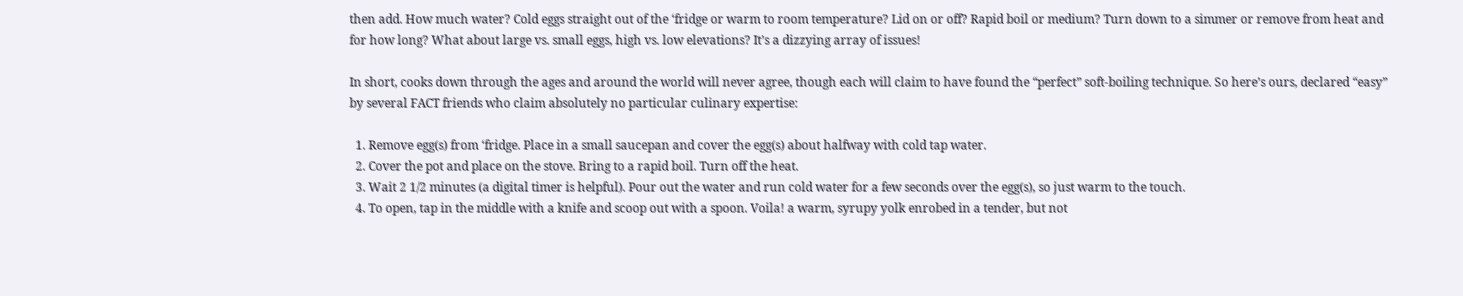then add. How much water? Cold eggs straight out of the ‘fridge or warm to room temperature? Lid on or off? Rapid boil or medium? Turn down to a simmer or remove from heat and for how long? What about large vs. small eggs, high vs. low elevations? It’s a dizzying array of issues!

In short, cooks down through the ages and around the world will never agree, though each will claim to have found the “perfect” soft-boiling technique. So here’s ours, declared “easy” by several FACT friends who claim absolutely no particular culinary expertise:

  1. Remove egg(s) from ‘fridge. Place in a small saucepan and cover the egg(s) about halfway with cold tap water.
  2. Cover the pot and place on the stove. Bring to a rapid boil. Turn off the heat.
  3. Wait 2 1/2 minutes (a digital timer is helpful). Pour out the water and run cold water for a few seconds over the egg(s), so just warm to the touch.
  4. To open, tap in the middle with a knife and scoop out with a spoon. Voila! a warm, syrupy yolk enrobed in a tender, but not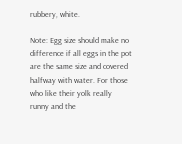rubbery, white.

Note: Egg size should make no difference if all eggs in the pot are the same size and covered halfway with water. For those who like their yolk really runny and the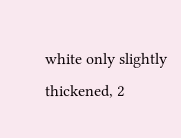white only slightly thickened, 2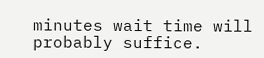minutes wait time will probably suffice.